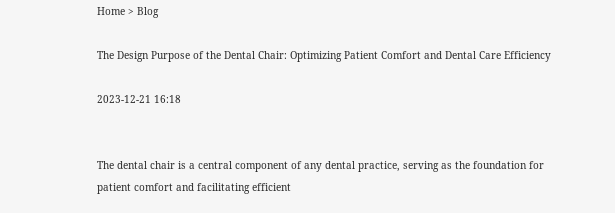Home > Blog

The Design Purpose of the Dental Chair: Optimizing Patient Comfort and Dental Care Efficiency

2023-12-21 16:18


The dental chair is a central component of any dental practice, serving as the foundation for patient comfort and facilitating efficient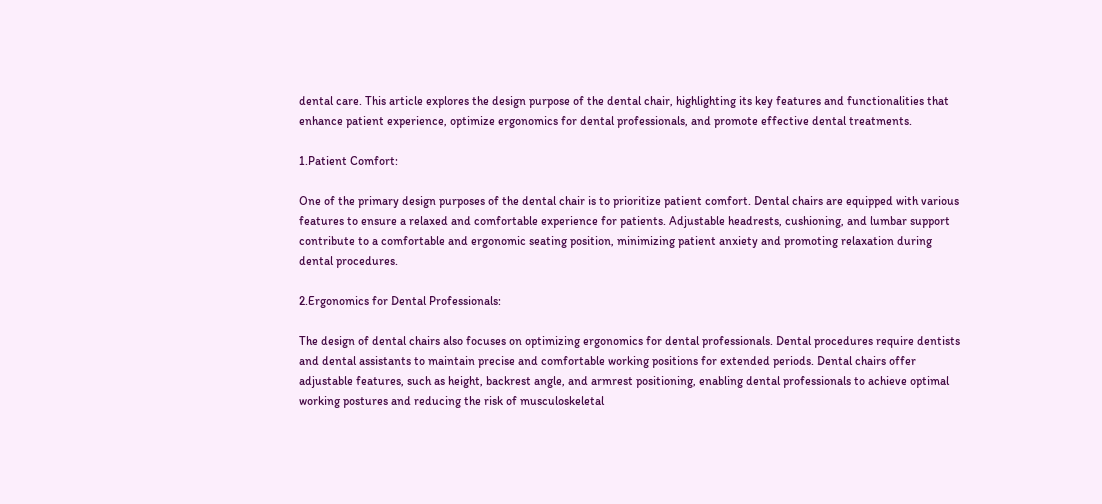dental care. This article explores the design purpose of the dental chair, highlighting its key features and functionalities that enhance patient experience, optimize ergonomics for dental professionals, and promote effective dental treatments.

1.Patient Comfort:

One of the primary design purposes of the dental chair is to prioritize patient comfort. Dental chairs are equipped with various features to ensure a relaxed and comfortable experience for patients. Adjustable headrests, cushioning, and lumbar support contribute to a comfortable and ergonomic seating position, minimizing patient anxiety and promoting relaxation during dental procedures.

2.Ergonomics for Dental Professionals:

The design of dental chairs also focuses on optimizing ergonomics for dental professionals. Dental procedures require dentists and dental assistants to maintain precise and comfortable working positions for extended periods. Dental chairs offer adjustable features, such as height, backrest angle, and armrest positioning, enabling dental professionals to achieve optimal working postures and reducing the risk of musculoskeletal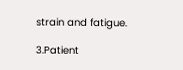strain and fatigue.

3.Patient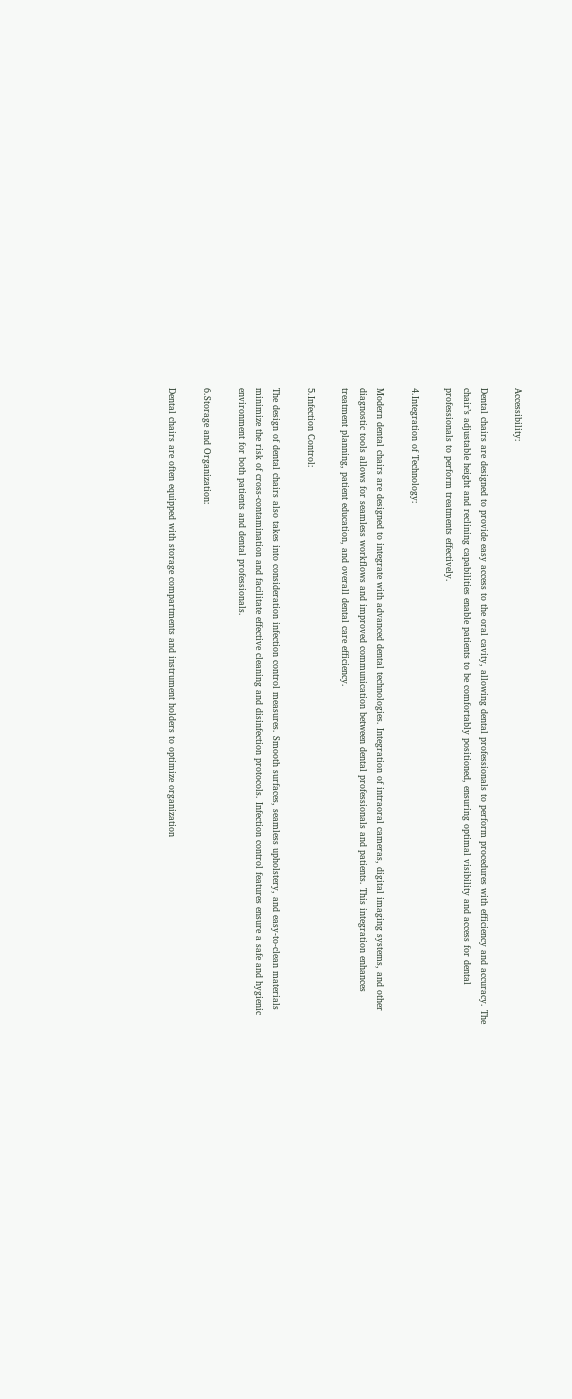Accessibility:

Dental chairs are designed to provide easy access to the oral cavity, allowing dental professionals to perform procedures with efficiency and accuracy. The chair’s adjustable height and reclining capabilities enable patients to be comfortably positioned, ensuring optimal visibility and access for dental professionals to perform treatments effectively.

4.Integration of Technology:

Modern dental chairs are designed to integrate with advanced dental technologies. Integration of intraoral cameras, digital imaging systems, and other diagnostic tools allows for seamless workflows and improved communication between dental professionals and patients. This integration enhances treatment planning, patient education, and overall dental care efficiency.

5.Infection Control:

The design of dental chairs also takes into consideration infection control measures. Smooth surfaces, seamless upholstery, and easy-to-clean materials minimize the risk of cross-contamination and facilitate effective cleaning and disinfection protocols. Infection control features ensure a safe and hygienic environment for both patients and dental professionals.

6.Storage and Organization:

Dental chairs are often equipped with storage compartments and instrument holders to optimize organization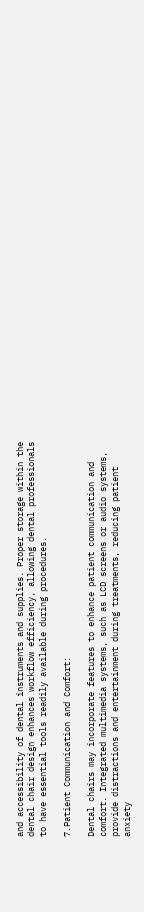and accessibility of dental instruments and supplies. Proper storage within the dental chair design enhances workflow efficiency, allowing dental professionals to have essential tools readily available during procedures.

7.Patient Communication and Comfort:

Dental chairs may incorporate features to enhance patient communication and comfort. Integrated multimedia systems, such as LCD screens or audio systems, provide distractions and entertainment during treatments, reducing patient anxiety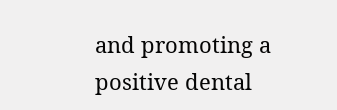and promoting a positive dental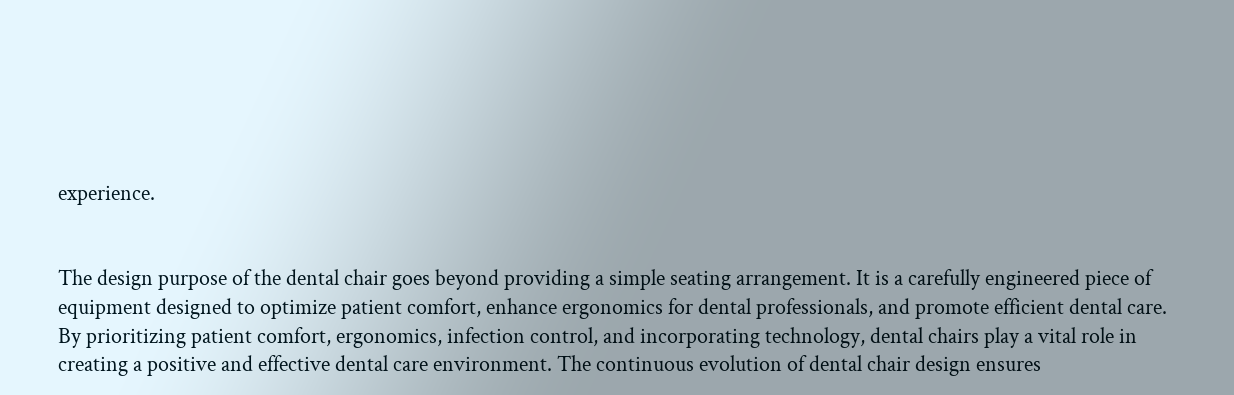experience.


The design purpose of the dental chair goes beyond providing a simple seating arrangement. It is a carefully engineered piece of equipment designed to optimize patient comfort, enhance ergonomics for dental professionals, and promote efficient dental care. By prioritizing patient comfort, ergonomics, infection control, and incorporating technology, dental chairs play a vital role in creating a positive and effective dental care environment. The continuous evolution of dental chair design ensures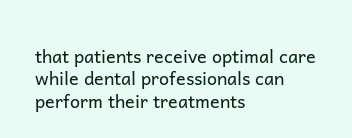that patients receive optimal care while dental professionals can perform their treatments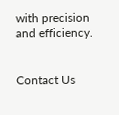with precision and efficiency.


Contact Us